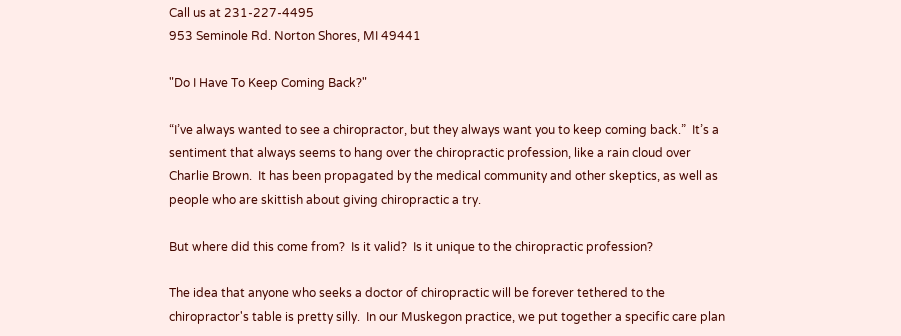Call us at 231-227-4495
953 Seminole Rd. Norton Shores, MI 49441

"Do I Have To Keep Coming Back?"

“I’ve always wanted to see a chiropractor, but they always want you to keep coming back.”  It’s a sentiment that always seems to hang over the chiropractic profession, like a rain cloud over Charlie Brown.  It has been propagated by the medical community and other skeptics, as well as people who are skittish about giving chiropractic a try.

But where did this come from?  Is it valid?  Is it unique to the chiropractic profession?

The idea that anyone who seeks a doctor of chiropractic will be forever tethered to the chiropractor's table is pretty silly.  In our Muskegon practice, we put together a specific care plan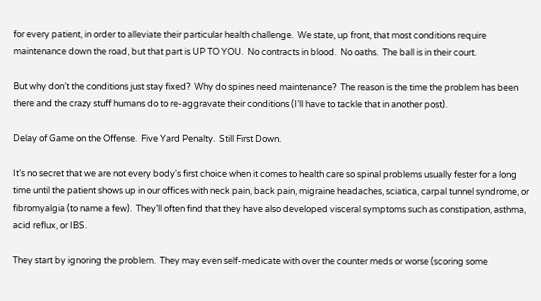for every patient, in order to alleviate their particular health challenge.  We state, up front, that most conditions require maintenance down the road, but that part is UP TO YOU.  No contracts in blood.  No oaths.  The ball is in their court.

But why don’t the conditions just stay fixed?  Why do spines need maintenance?  The reason is the time the problem has been there and the crazy stuff humans do to re-aggravate their conditions (I’ll have to tackle that in another post).

Delay of Game on the Offense.  Five Yard Penalty.  Still First Down.

It’s no secret that we are not every body's first choice when it comes to health care so spinal problems usually fester for a long time until the patient shows up in our offices with neck pain, back pain, migraine headaches, sciatica, carpal tunnel syndrome, or fibromyalgia (to name a few).  They’ll often find that they have also developed visceral symptoms such as constipation, asthma, acid reflux, or IBS.

They start by ignoring the problem.  They may even self-medicate with over the counter meds or worse (scoring some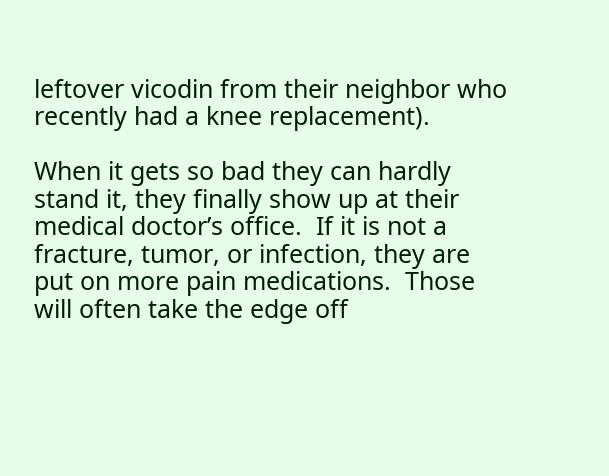leftover vicodin from their neighbor who recently had a knee replacement).

When it gets so bad they can hardly stand it, they finally show up at their medical doctor’s office.  If it is not a fracture, tumor, or infection, they are put on more pain medications.  Those will often take the edge off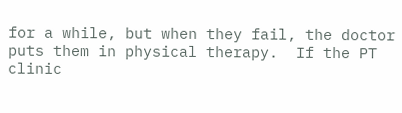for a while, but when they fail, the doctor puts them in physical therapy.  If the PT clinic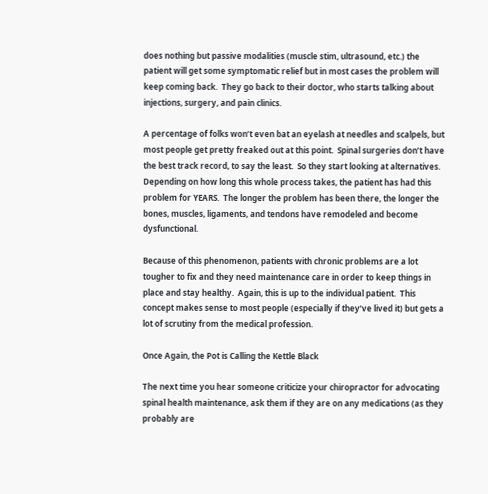does nothing but passive modalities (muscle stim, ultrasound, etc.) the patient will get some symptomatic relief but in most cases the problem will keep coming back.  They go back to their doctor, who starts talking about injections, surgery, and pain clinics.

A percentage of folks won’t even bat an eyelash at needles and scalpels, but most people get pretty freaked out at this point.  Spinal surgeries don’t have the best track record, to say the least.  So they start looking at alternatives. Depending on how long this whole process takes, the patient has had this problem for YEARS.  The longer the problem has been there, the longer the bones, muscles, ligaments, and tendons have remodeled and become dysfunctional.

Because of this phenomenon, patients with chronic problems are a lot tougher to fix and they need maintenance care in order to keep things in place and stay healthy.  Again, this is up to the individual patient.  This concept makes sense to most people (especially if they’ve lived it) but gets a lot of scrutiny from the medical profession.

Once Again, the Pot is Calling the Kettle Black

The next time you hear someone criticize your chiropractor for advocating spinal health maintenance, ask them if they are on any medications (as they probably are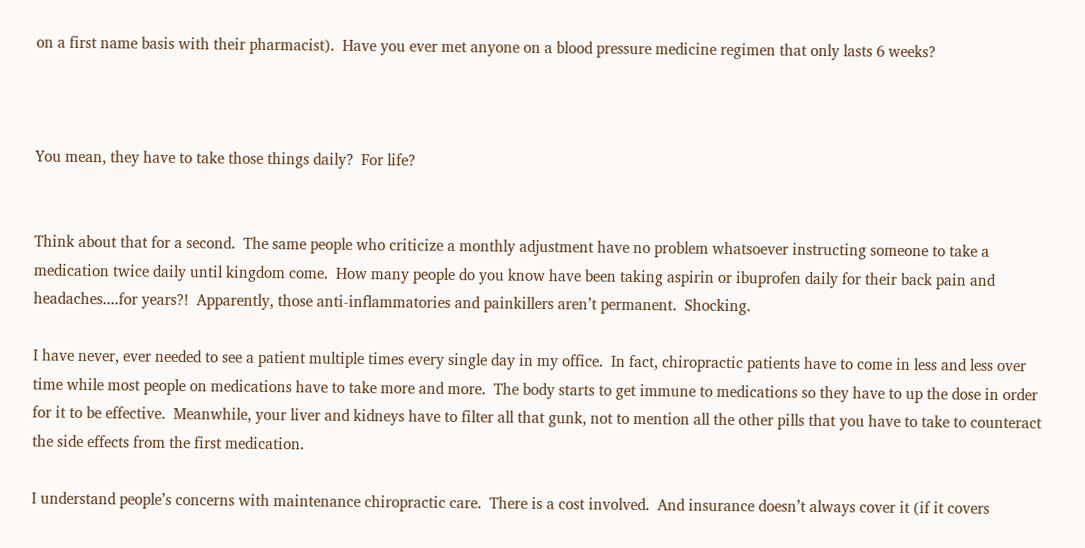on a first name basis with their pharmacist).  Have you ever met anyone on a blood pressure medicine regimen that only lasts 6 weeks?



You mean, they have to take those things daily?  For life?


Think about that for a second.  The same people who criticize a monthly adjustment have no problem whatsoever instructing someone to take a medication twice daily until kingdom come.  How many people do you know have been taking aspirin or ibuprofen daily for their back pain and headaches....for years?!  Apparently, those anti-inflammatories and painkillers aren’t permanent.  Shocking.

I have never, ever needed to see a patient multiple times every single day in my office.  In fact, chiropractic patients have to come in less and less over time while most people on medications have to take more and more.  The body starts to get immune to medications so they have to up the dose in order for it to be effective.  Meanwhile, your liver and kidneys have to filter all that gunk, not to mention all the other pills that you have to take to counteract the side effects from the first medication.

I understand people’s concerns with maintenance chiropractic care.  There is a cost involved.  And insurance doesn’t always cover it (if it covers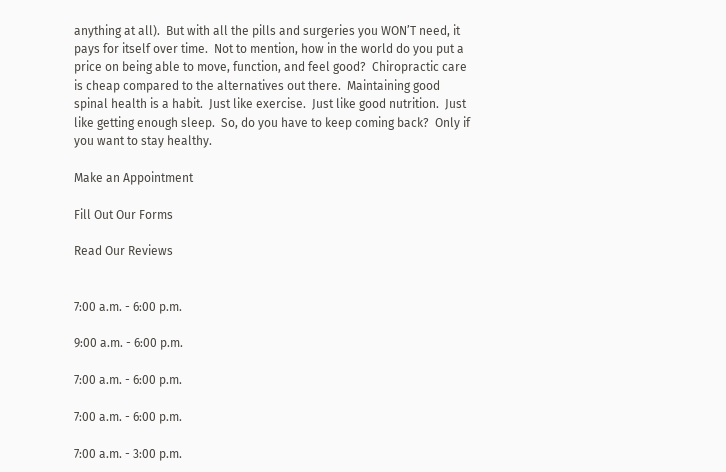anything at all).  But with all the pills and surgeries you WON’T need, it pays for itself over time.  Not to mention, how in the world do you put a price on being able to move, function, and feel good?  Chiropractic care is cheap compared to the alternatives out there.  Maintaining good spinal health is a habit.  Just like exercise.  Just like good nutrition.  Just like getting enough sleep.  So, do you have to keep coming back?  Only if you want to stay healthy.

Make an Appointment

Fill Out Our Forms

Read Our Reviews


7:00 a.m. - 6:00 p.m.

9:00 a.m. - 6:00 p.m.

7:00 a.m. - 6:00 p.m.

7:00 a.m. - 6:00 p.m.

7:00 a.m. - 3:00 p.m.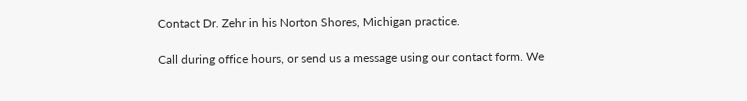Contact Dr. Zehr in his Norton Shores, Michigan practice.

Call during office hours, or send us a message using our contact form. We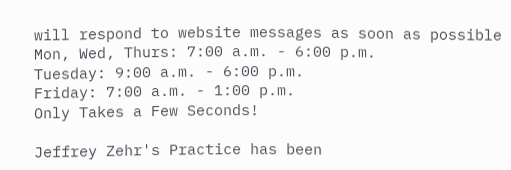will respond to website messages as soon as possible
Mon, Wed, Thurs: 7:00 a.m. - 6:00 p.m.
Tuesday: 9:00 a.m. - 6:00 p.m.
Friday: 7:00 a.m. - 1:00 p.m.
Only Takes a Few Seconds!

Jeffrey Zehr's Practice has been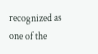recognized as one of the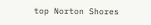top Norton Shores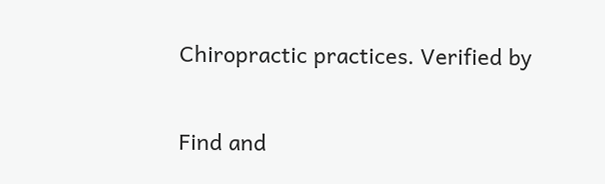Chiropractic practices. Verified by

Find and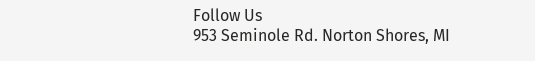Follow Us
953 Seminole Rd. Norton Shores, MI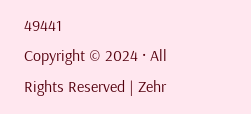49441
Copyright © 2024 · All Rights Reserved | Zehr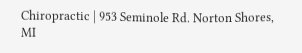Chiropractic | 953 Seminole Rd. Norton Shores, MI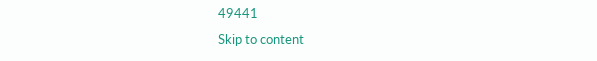49441
Skip to content